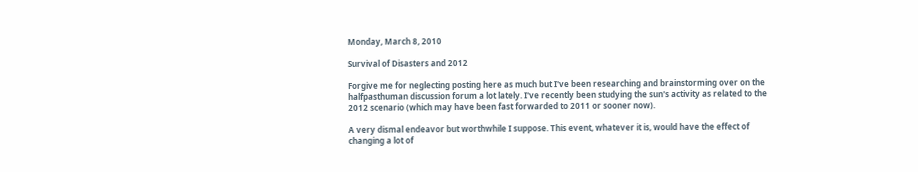Monday, March 8, 2010

Survival of Disasters and 2012

Forgive me for neglecting posting here as much but I've been researching and brainstorming over on the halfpasthuman discussion forum a lot lately. I've recently been studying the sun's activity as related to the 2012 scenario (which may have been fast forwarded to 2011 or sooner now).

A very dismal endeavor but worthwhile I suppose. This event, whatever it is, would have the effect of changing a lot of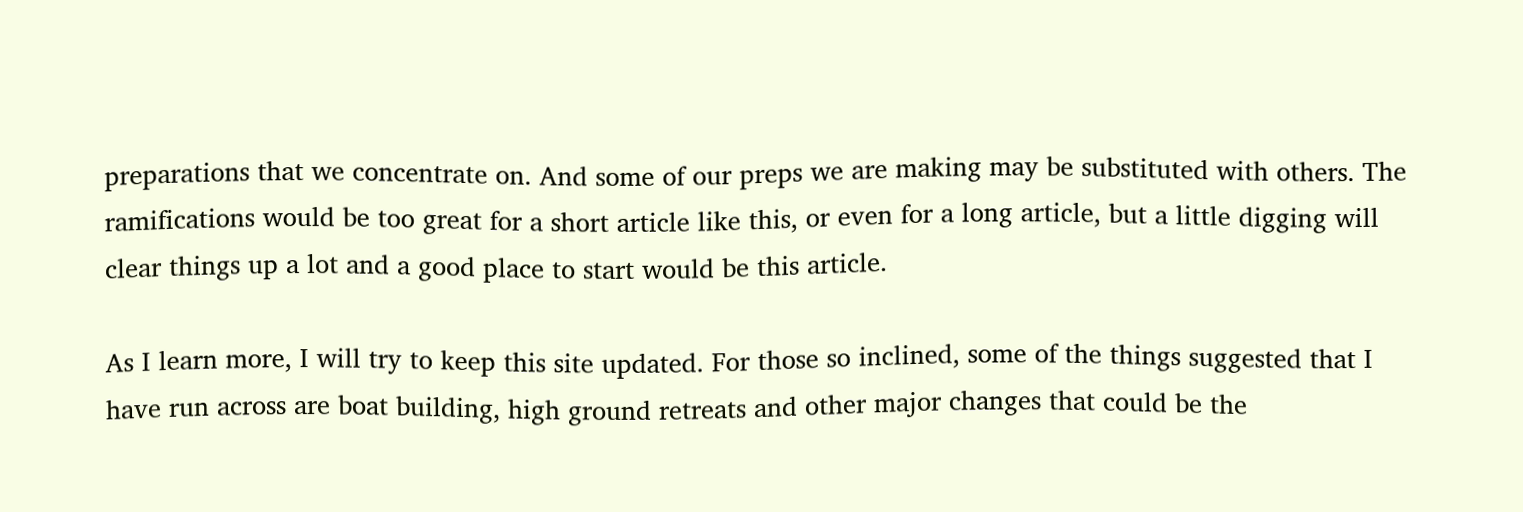preparations that we concentrate on. And some of our preps we are making may be substituted with others. The ramifications would be too great for a short article like this, or even for a long article, but a little digging will clear things up a lot and a good place to start would be this article.

As I learn more, I will try to keep this site updated. For those so inclined, some of the things suggested that I have run across are boat building, high ground retreats and other major changes that could be the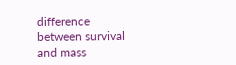difference between survival and mass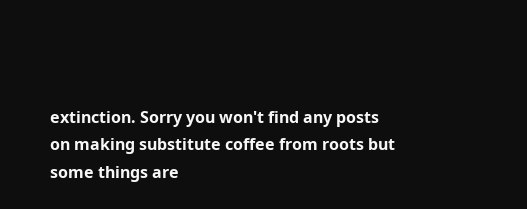extinction. Sorry you won't find any posts on making substitute coffee from roots but some things are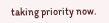taking priority now.